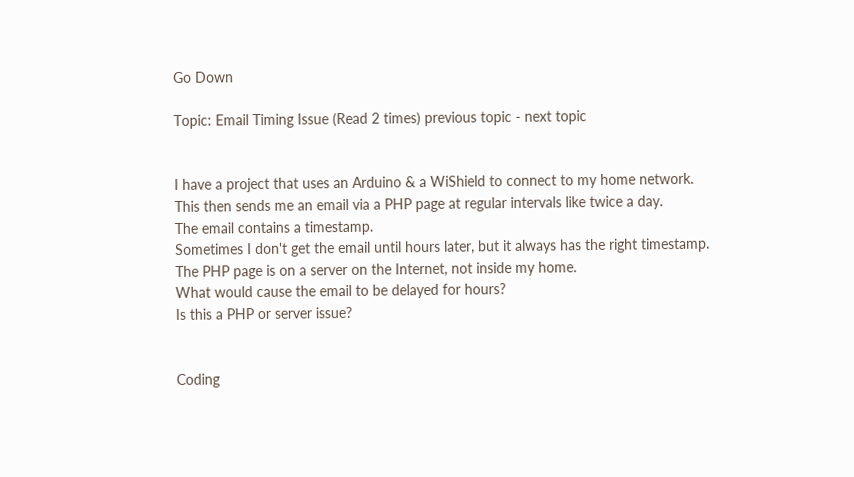Go Down

Topic: Email Timing Issue (Read 2 times) previous topic - next topic


I have a project that uses an Arduino & a WiShield to connect to my home network.
This then sends me an email via a PHP page at regular intervals like twice a day.
The email contains a timestamp.
Sometimes I don't get the email until hours later, but it always has the right timestamp.
The PHP page is on a server on the Internet, not inside my home.
What would cause the email to be delayed for hours?
Is this a PHP or server issue?


Coding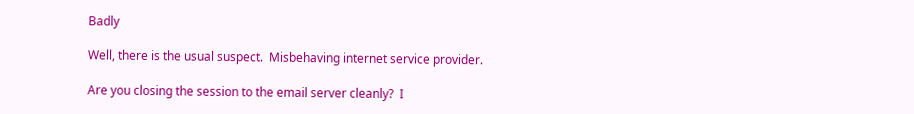Badly

Well, there is the usual suspect.  Misbehaving internet service provider.

Are you closing the session to the email server cleanly?  I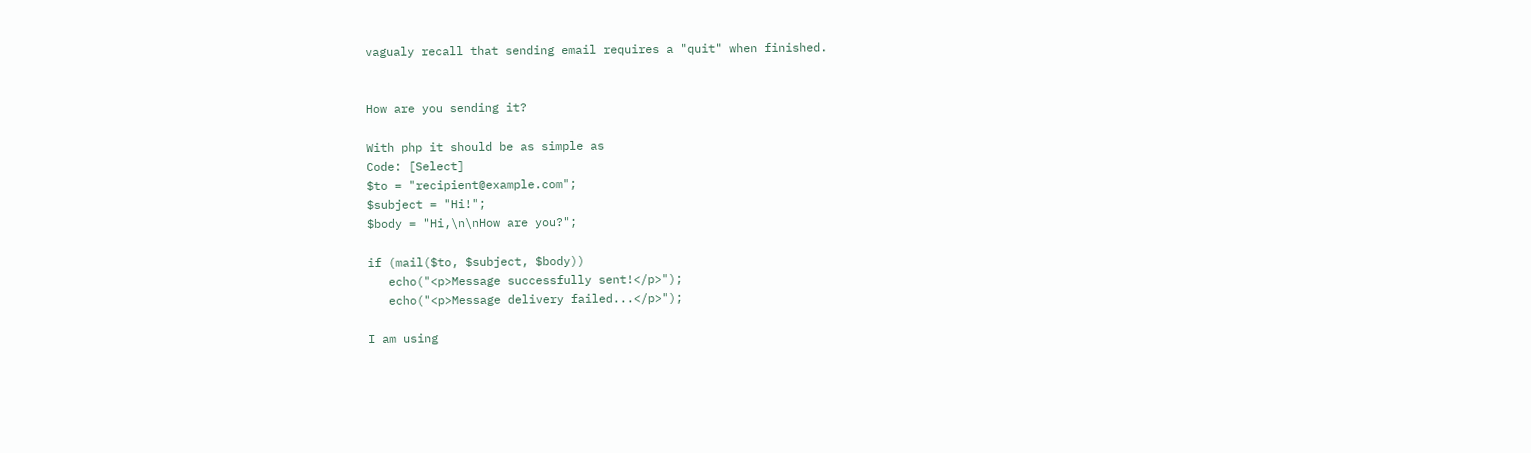vagualy recall that sending email requires a "quit" when finished.


How are you sending it?

With php it should be as simple as
Code: [Select]
$to = "recipient@example.com";
$subject = "Hi!";
$body = "Hi,\n\nHow are you?";

if (mail($to, $subject, $body))
   echo("<p>Message successfully sent!</p>");
   echo("<p>Message delivery failed...</p>");

I am using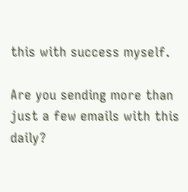this with success myself.

Are you sending more than just a few emails with this daily?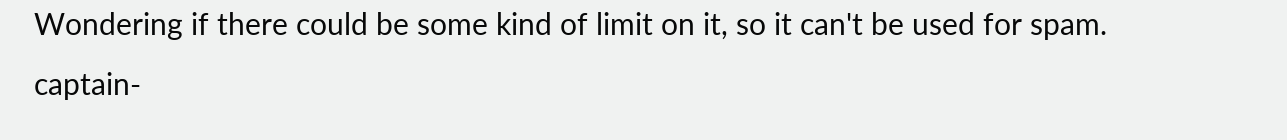Wondering if there could be some kind of limit on it, so it can't be used for spam.
captain-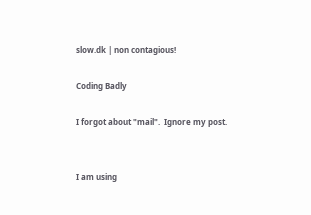slow.dk | non contagious!

Coding Badly

I forgot about "mail".  Ignore my post.


I am using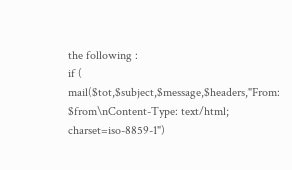the following :
if ( mail($tot,$subject,$message,$headers,"From: $from\nContent-Type: text/html; charset=iso-8859-1")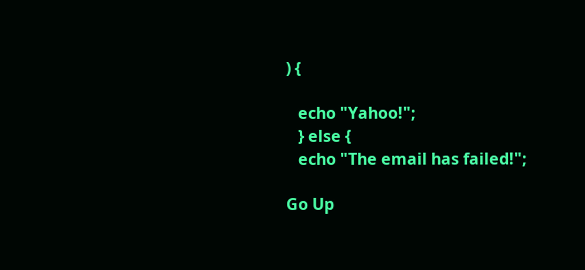) {

   echo "Yahoo!";
   } else {
   echo "The email has failed!";

Go Up